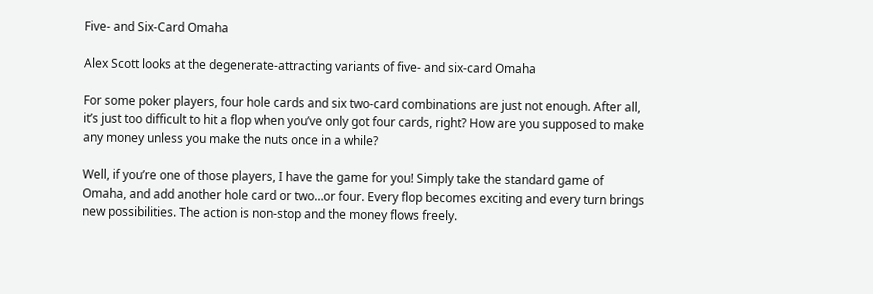Five- and Six-Card Omaha

Alex Scott looks at the degenerate-attracting variants of five- and six-card Omaha

For some poker players, four hole cards and six two-card combinations are just not enough. After all, it’s just too difficult to hit a flop when you’ve only got four cards, right? How are you supposed to make any money unless you make the nuts once in a while?

Well, if you’re one of those players, I have the game for you! Simply take the standard game of Omaha, and add another hole card or two…or four. Every flop becomes exciting and every turn brings new possibilities. The action is non-stop and the money flows freely.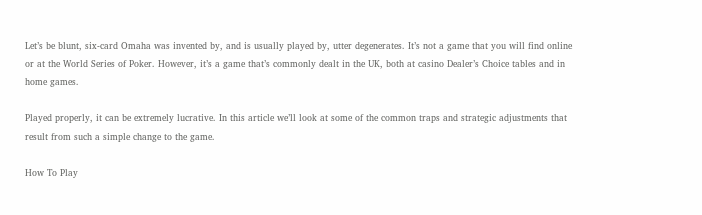Let’s be blunt, six-card Omaha was invented by, and is usually played by, utter degenerates. It’s not a game that you will find online or at the World Series of Poker. However, it’s a game that’s commonly dealt in the UK, both at casino Dealer’s Choice tables and in home games.

Played properly, it can be extremely lucrative. In this article we’ll look at some of the common traps and strategic adjustments that result from such a simple change to the game.

How To Play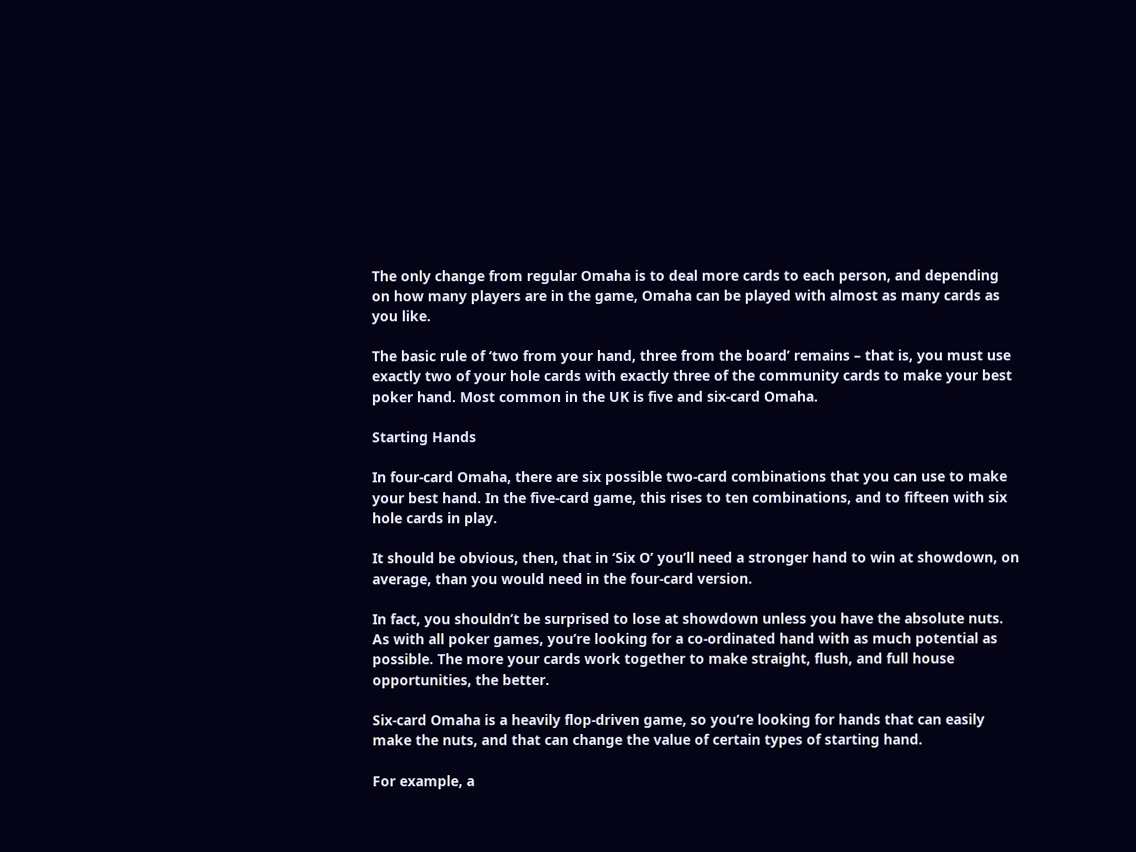The only change from regular Omaha is to deal more cards to each person, and depending on how many players are in the game, Omaha can be played with almost as many cards as you like.

The basic rule of ‘two from your hand, three from the board’ remains – that is, you must use exactly two of your hole cards with exactly three of the community cards to make your best poker hand. Most common in the UK is five and six-card Omaha.

Starting Hands

In four-card Omaha, there are six possible two-card combinations that you can use to make your best hand. In the five-card game, this rises to ten combinations, and to fifteen with six hole cards in play.

It should be obvious, then, that in ‘Six O’ you’ll need a stronger hand to win at showdown, on average, than you would need in the four-card version.

In fact, you shouldn’t be surprised to lose at showdown unless you have the absolute nuts. As with all poker games, you’re looking for a co-ordinated hand with as much potential as possible. The more your cards work together to make straight, flush, and full house opportunities, the better.

Six-card Omaha is a heavily flop-driven game, so you’re looking for hands that can easily make the nuts, and that can change the value of certain types of starting hand.

For example, a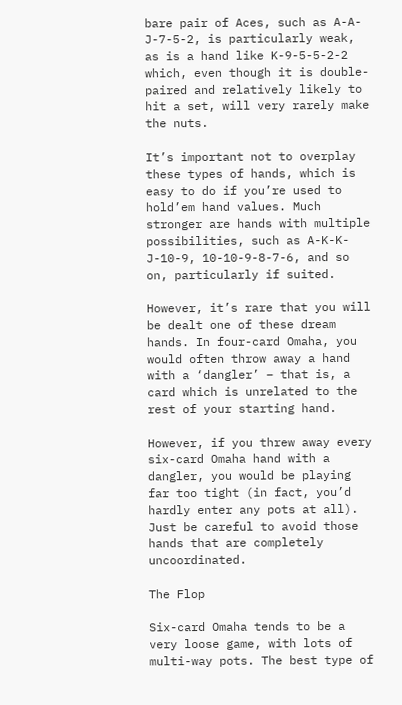bare pair of Aces, such as A-A-J-7-5-2, is particularly weak, as is a hand like K-9-5-5-2-2 which, even though it is double-paired and relatively likely to hit a set, will very rarely make the nuts.

It’s important not to overplay these types of hands, which is easy to do if you’re used to hold’em hand values. Much stronger are hands with multiple possibilities, such as A-K-K-J-10-9, 10-10-9-8-7-6, and so on, particularly if suited.

However, it’s rare that you will be dealt one of these dream hands. In four-card Omaha, you would often throw away a hand with a ‘dangler’ – that is, a card which is unrelated to the rest of your starting hand.

However, if you threw away every six-card Omaha hand with a dangler, you would be playing far too tight (in fact, you’d hardly enter any pots at all). Just be careful to avoid those hands that are completely uncoordinated.

The Flop

Six-card Omaha tends to be a very loose game, with lots of multi-way pots. The best type of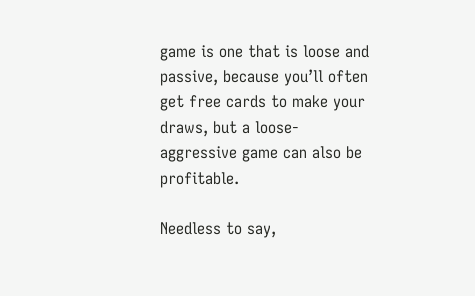game is one that is loose and passive, because you’ll often get free cards to make your draws, but a loose-aggressive game can also be profitable.

Needless to say,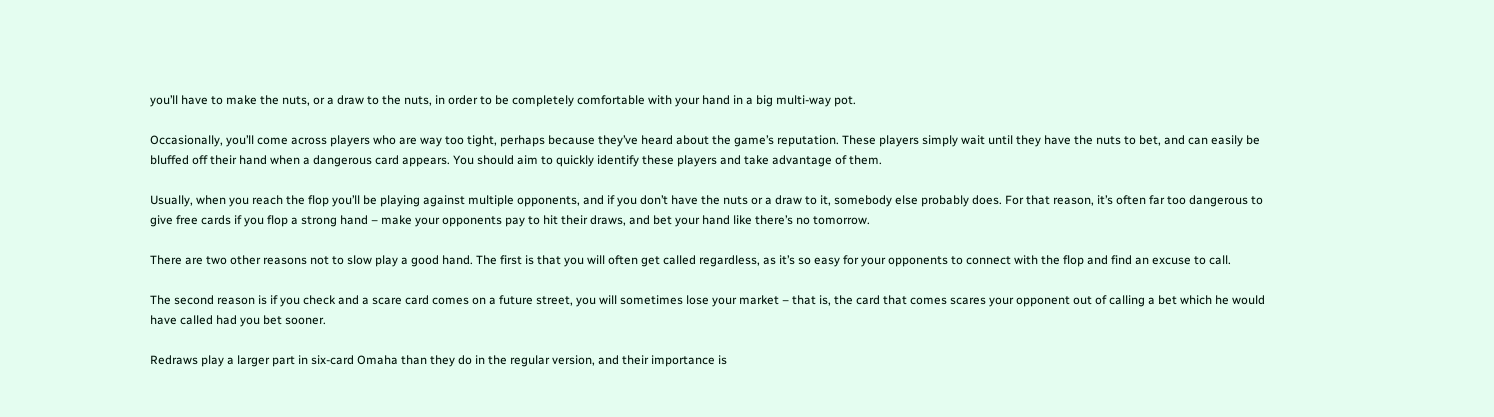you’ll have to make the nuts, or a draw to the nuts, in order to be completely comfortable with your hand in a big multi-way pot.

Occasionally, you’ll come across players who are way too tight, perhaps because they’ve heard about the game’s reputation. These players simply wait until they have the nuts to bet, and can easily be bluffed off their hand when a dangerous card appears. You should aim to quickly identify these players and take advantage of them.

Usually, when you reach the flop you’ll be playing against multiple opponents, and if you don’t have the nuts or a draw to it, somebody else probably does. For that reason, it’s often far too dangerous to give free cards if you flop a strong hand – make your opponents pay to hit their draws, and bet your hand like there’s no tomorrow.

There are two other reasons not to slow play a good hand. The first is that you will often get called regardless, as it’s so easy for your opponents to connect with the flop and find an excuse to call.

The second reason is if you check and a scare card comes on a future street, you will sometimes lose your market – that is, the card that comes scares your opponent out of calling a bet which he would have called had you bet sooner.

Redraws play a larger part in six-card Omaha than they do in the regular version, and their importance is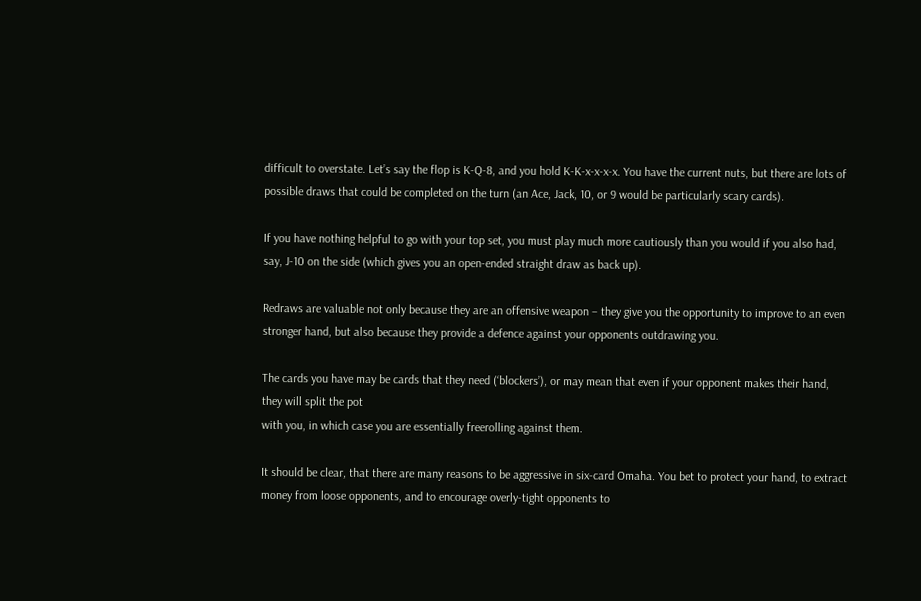difficult to overstate. Let’s say the flop is K-Q-8, and you hold K-K-x-x-x-x. You have the current nuts, but there are lots of possible draws that could be completed on the turn (an Ace, Jack, 10, or 9 would be particularly scary cards).

If you have nothing helpful to go with your top set, you must play much more cautiously than you would if you also had, say, J-10 on the side (which gives you an open-ended straight draw as back up).

Redraws are valuable not only because they are an offensive weapon – they give you the opportunity to improve to an even stronger hand, but also because they provide a defence against your opponents outdrawing you.

The cards you have may be cards that they need (‘blockers’), or may mean that even if your opponent makes their hand, they will split the pot
with you, in which case you are essentially freerolling against them.

It should be clear, that there are many reasons to be aggressive in six-card Omaha. You bet to protect your hand, to extract money from loose opponents, and to encourage overly-tight opponents to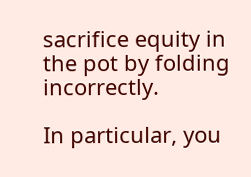sacrifice equity in the pot by folding incorrectly.

In particular, you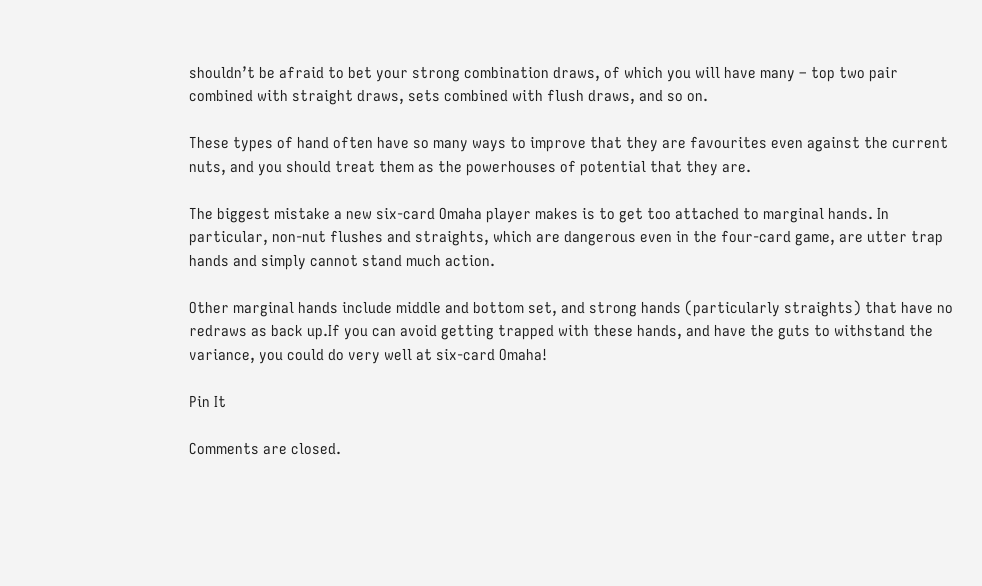shouldn’t be afraid to bet your strong combination draws, of which you will have many – top two pair combined with straight draws, sets combined with flush draws, and so on.

These types of hand often have so many ways to improve that they are favourites even against the current nuts, and you should treat them as the powerhouses of potential that they are.

The biggest mistake a new six-card Omaha player makes is to get too attached to marginal hands. In particular, non-nut flushes and straights, which are dangerous even in the four-card game, are utter trap hands and simply cannot stand much action.

Other marginal hands include middle and bottom set, and strong hands (particularly straights) that have no redraws as back up.If you can avoid getting trapped with these hands, and have the guts to withstand the variance, you could do very well at six-card Omaha!

Pin It

Comments are closed.